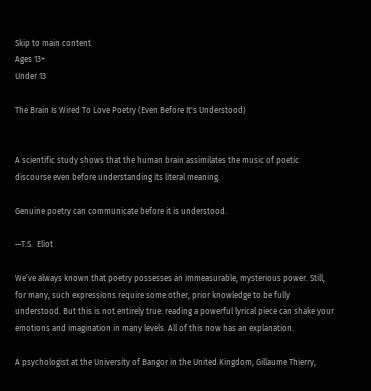Skip to main content
Ages 13+
Under 13

The Brain Is Wired To Love Poetry (Even Before It's Understood)


A scientific study shows that the human brain assimilates the music of poetic discourse even before understanding its literal meaning.

Genuine poetry can communicate before it is understood.

—T.S.  Eliot

We’ve always known that poetry possesses an immeasurable, mysterious power. Still, for many, such expressions require some other, prior knowledge to be fully understood. But this is not entirely true: reading a powerful lyrical piece can shake your emotions and imagination in many levels. All of this now has an explanation.

A psychologist at the University of Bangor in the United Kingdom, Gillaume Thierry,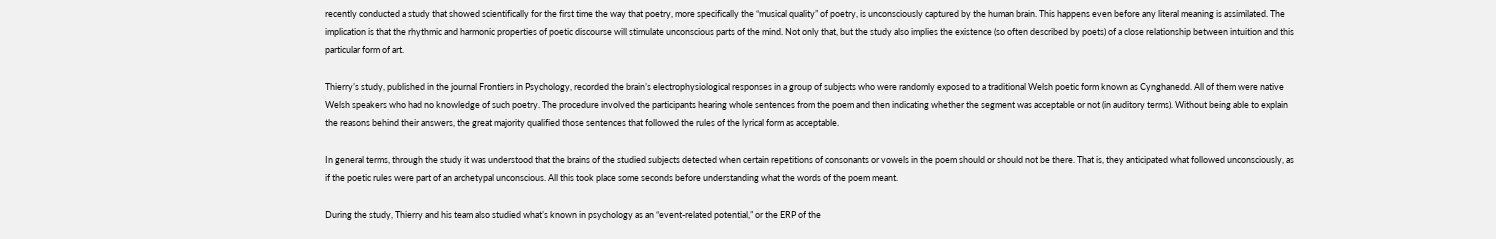recently conducted a study that showed scientifically for the first time the way that poetry, more specifically the “musical quality” of poetry, is unconsciously captured by the human brain. This happens even before any literal meaning is assimilated. The implication is that the rhythmic and harmonic properties of poetic discourse will stimulate unconscious parts of the mind. Not only that, but the study also implies the existence (so often described by poets) of a close relationship between intuition and this particular form of art.

Thierry’s study, published in the journal Frontiers in Psychology, recorded the brain’s electrophysiological responses in a group of subjects who were randomly exposed to a traditional Welsh poetic form known as Cynghanedd. All of them were native Welsh speakers who had no knowledge of such poetry. The procedure involved the participants hearing whole sentences from the poem and then indicating whether the segment was acceptable or not (in auditory terms). Without being able to explain the reasons behind their answers, the great majority qualified those sentences that followed the rules of the lyrical form as acceptable.

In general terms, through the study it was understood that the brains of the studied subjects detected when certain repetitions of consonants or vowels in the poem should or should not be there. That is, they anticipated what followed unconsciously, as if the poetic rules were part of an archetypal unconscious. All this took place some seconds before understanding what the words of the poem meant.

During the study, Thierry and his team also studied what’s known in psychology as an “event-related potential,” or the ERP of the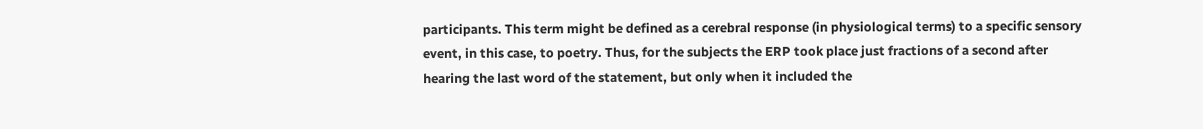participants. This term might be defined as a cerebral response (in physiological terms) to a specific sensory event, in this case, to poetry. Thus, for the subjects the ERP took place just fractions of a second after hearing the last word of the statement, but only when it included the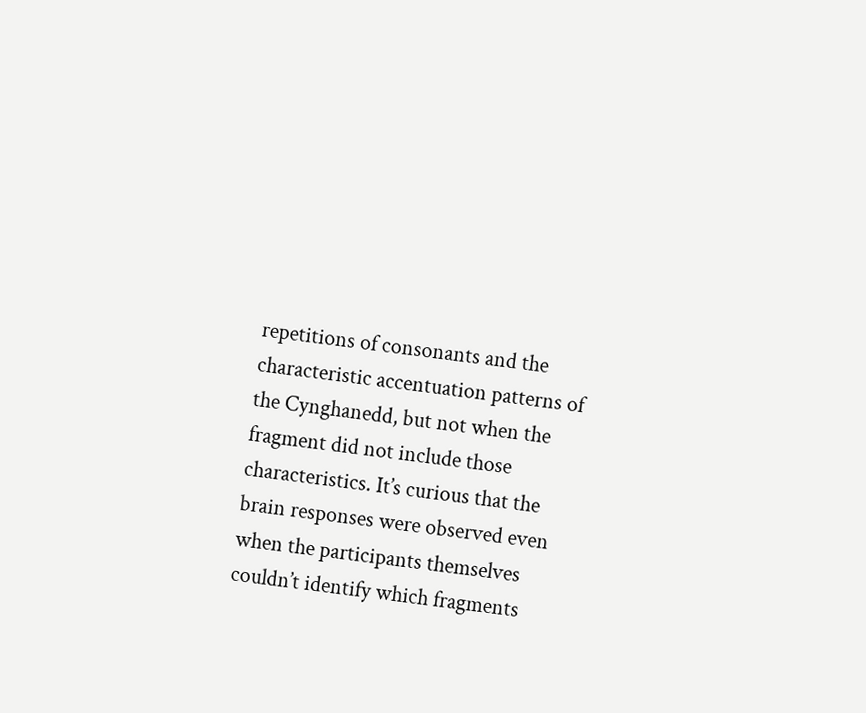repetitions of consonants and the characteristic accentuation patterns of the Cynghanedd, but not when the fragment did not include those characteristics. It’s curious that the brain responses were observed even when the participants themselves couldn’t identify which fragments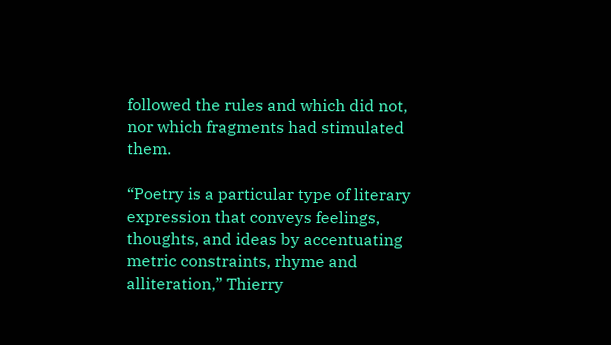followed the rules and which did not, nor which fragments had stimulated them.

“Poetry is a particular type of literary expression that conveys feelings, thoughts, and ideas by accentuating metric constraints, rhyme and alliteration,” Thierry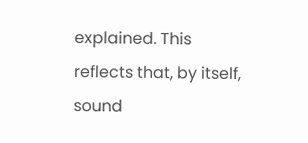explained. This reflects that, by itself, sound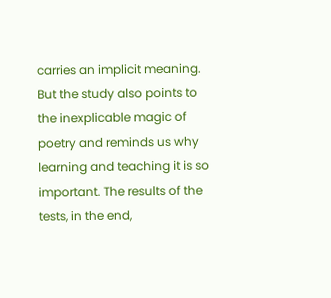carries an implicit meaning. But the study also points to the inexplicable magic of poetry and reminds us why learning and teaching it is so important. The results of the tests, in the end,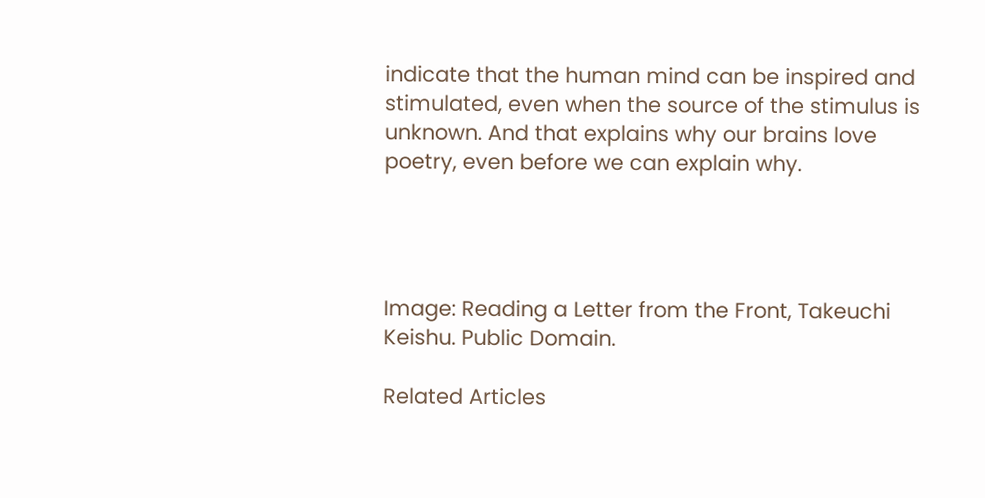indicate that the human mind can be inspired and stimulated, even when the source of the stimulus is unknown. And that explains why our brains love poetry, even before we can explain why.




Image: Reading a Letter from the Front, Takeuchi Keishu. Public Domain.

Related Articles